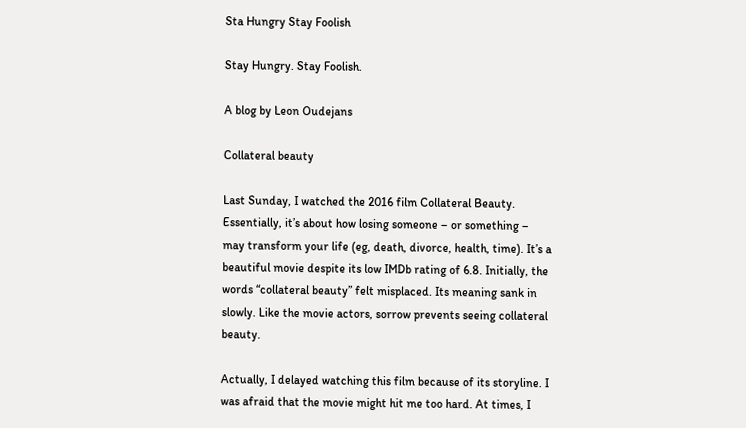Sta Hungry Stay Foolish

Stay Hungry. Stay Foolish.

A blog by Leon Oudejans

Collateral beauty

Last Sunday, I watched the 2016 film Collateral Beauty. Essentially, it’s about how losing someone – or something – may transform your life (eg, death, divorce, health, time). It’s a beautiful movie despite its low IMDb rating of 6.8. Initially, the words “collateral beauty” felt misplaced. Its meaning sank in slowly. Like the movie actors, sorrow prevents seeing collateral beauty.

Actually, I delayed watching this film because of its storyline. I was afraid that the movie might hit me too hard. At times, I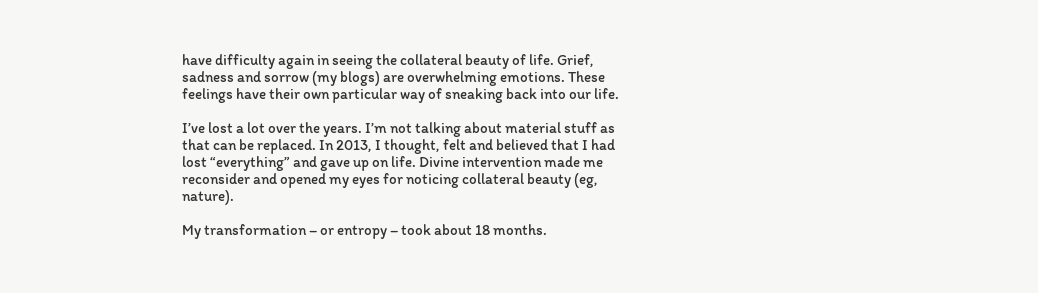have difficulty again in seeing the collateral beauty of life. Grief, sadness and sorrow (my blogs) are overwhelming emotions. These feelings have their own particular way of sneaking back into our life.

I’ve lost a lot over the years. I’m not talking about material stuff as that can be replaced. In 2013, I thought, felt and believed that I had lost “everything” and gave up on life. Divine intervention made me reconsider and opened my eyes for noticing collateral beauty (eg, nature).

My transformation – or entropy – took about 18 months.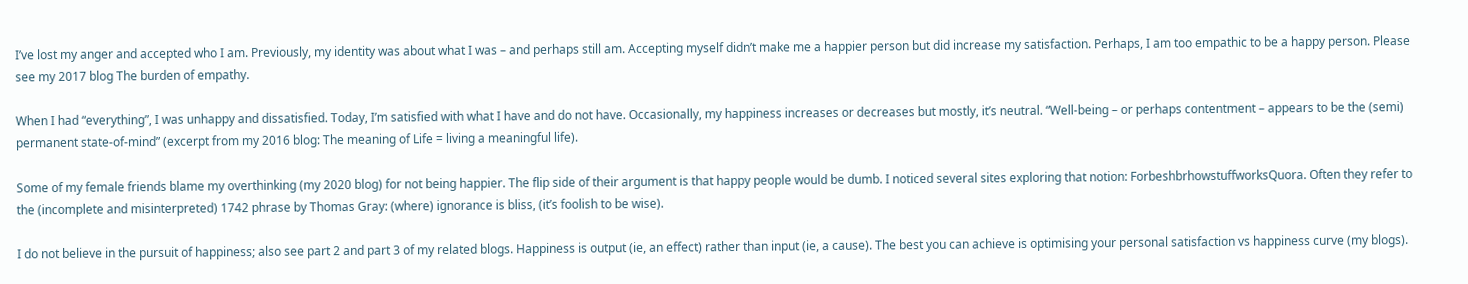I’ve lost my anger and accepted who I am. Previously, my identity was about what I was – and perhaps still am. Accepting myself didn’t make me a happier person but did increase my satisfaction. Perhaps, I am too empathic to be a happy person. Please see my 2017 blog The burden of empathy.

When I had “everything”, I was unhappy and dissatisfied. Today, I’m satisfied with what I have and do not have. Occasionally, my happiness increases or decreases but mostly, it’s neutral. “Well-being – or perhaps contentment – appears to be the (semi) permanent state-of-mind” (excerpt from my 2016 blog: The meaning of Life = living a meaningful life).

Some of my female friends blame my overthinking (my 2020 blog) for not being happier. The flip side of their argument is that happy people would be dumb. I noticed several sites exploring that notion: ForbeshbrhowstuffworksQuora. Often they refer to the (incomplete and misinterpreted) 1742 phrase by Thomas Gray: (where) ignorance is bliss, (it’s foolish to be wise).

I do not believe in the pursuit of happiness; also see part 2 and part 3 of my related blogs. Happiness is output (ie, an effect) rather than input (ie, a cause). The best you can achieve is optimising your personal satisfaction vs happiness curve (my blogs).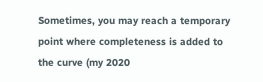Sometimes, you may reach a temporary point where completeness is added to the curve (my 2020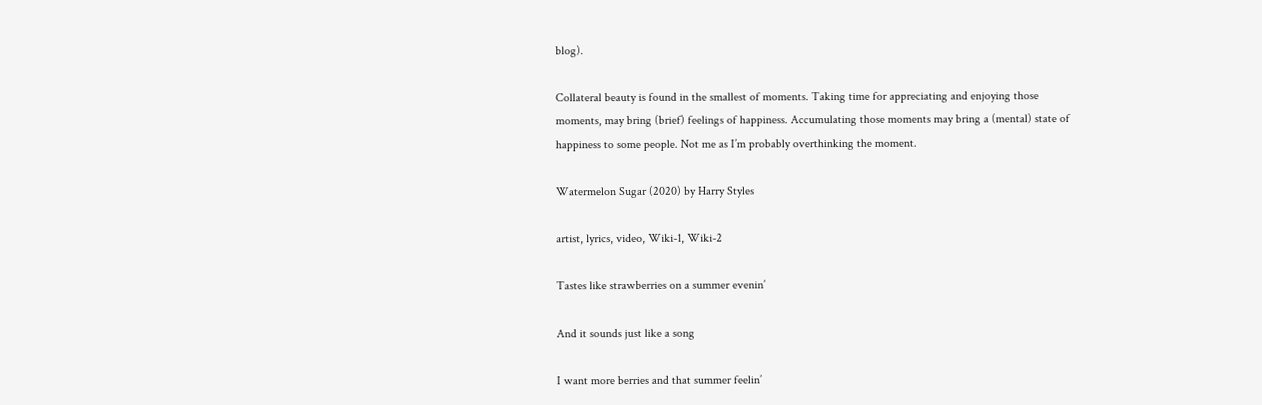blog).

Collateral beauty is found in the smallest of moments. Taking time for appreciating and enjoying those moments, may bring (brief) feelings of happiness. Accumulating those moments may bring a (mental) state of happiness to some people. Not me as I’m probably overthinking the moment.

Watermelon Sugar (2020) by Harry Styles

artist, lyrics, video, Wiki-1, Wiki-2

Tastes like strawberries on a summer evenin’

And it sounds just like a song

I want more berries and that summer feelin’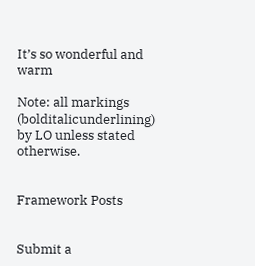It’s so wonderful and warm

Note: all markings (bolditalicunderlining) by LO unless stated otherwise.


Framework Posts


Submit a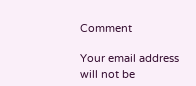Comment

Your email address will not be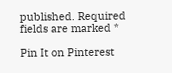published. Required fields are marked *

Pin It on Pinterest